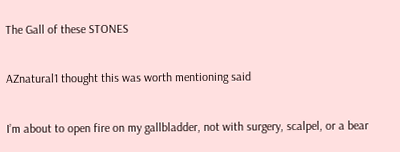The Gall of these STONES

AZnatural1 thought this was worth mentioning said

I’m about to open fire on my gallbladder, not with surgery, scalpel, or a bear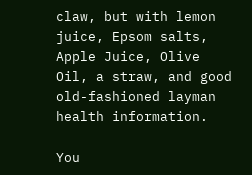claw, but with lemon juice, Epsom salts, Apple Juice, Olive Oil, a straw, and good old-fashioned layman health information.

You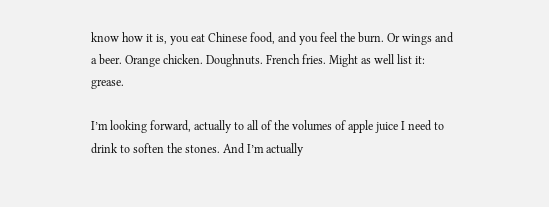know how it is, you eat Chinese food, and you feel the burn. Or wings and a beer. Orange chicken. Doughnuts. French fries. Might as well list it: grease.

I’m looking forward, actually to all of the volumes of apple juice I need to drink to soften the stones. And I’m actually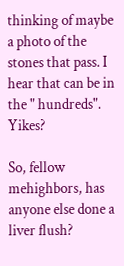thinking of maybe a photo of the stones that pass. I hear that can be in the " hundreds". Yikes?

So, fellow mehighbors, has anyone else done a liver flush?